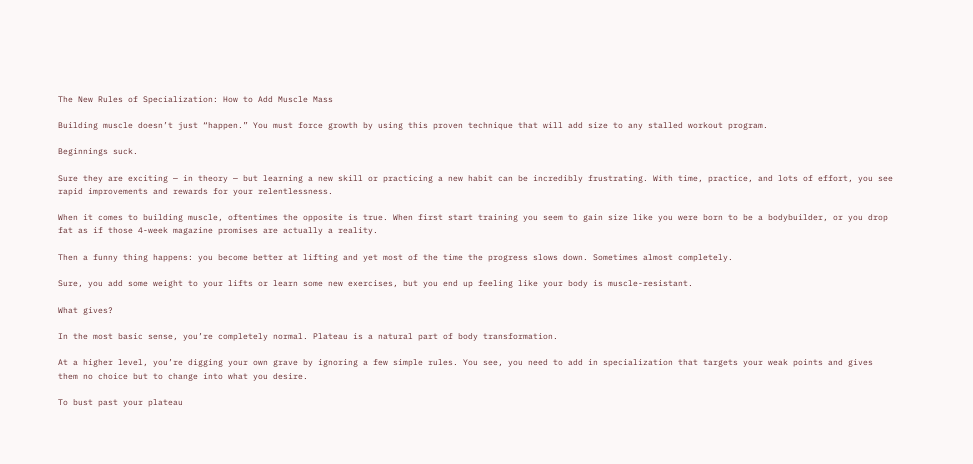The New Rules of Specialization: How to Add Muscle Mass

Building muscle doesn’t just “happen.” You must force growth by using this proven technique that will add size to any stalled workout program.

Beginnings suck.

Sure they are exciting — in theory — but learning a new skill or practicing a new habit can be incredibly frustrating. With time, practice, and lots of effort, you see rapid improvements and rewards for your relentlessness.

When it comes to building muscle, oftentimes the opposite is true. When first start training you seem to gain size like you were born to be a bodybuilder, or you drop fat as if those 4-week magazine promises are actually a reality.

Then a funny thing happens: you become better at lifting and yet most of the time the progress slows down. Sometimes almost completely.

Sure, you add some weight to your lifts or learn some new exercises, but you end up feeling like your body is muscle-resistant.

What gives?

In the most basic sense, you’re completely normal. Plateau is a natural part of body transformation.

At a higher level, you’re digging your own grave by ignoring a few simple rules. You see, you need to add in specialization that targets your weak points and gives them no choice but to change into what you desire.

To bust past your plateau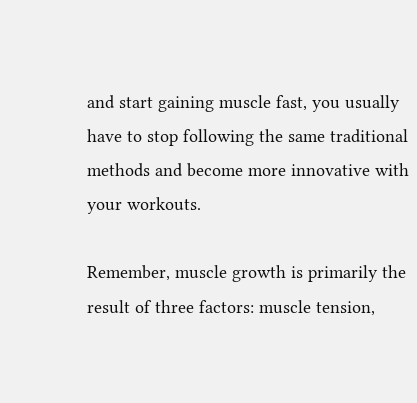and start gaining muscle fast, you usually have to stop following the same traditional methods and become more innovative with your workouts.

Remember, muscle growth is primarily the result of three factors: muscle tension,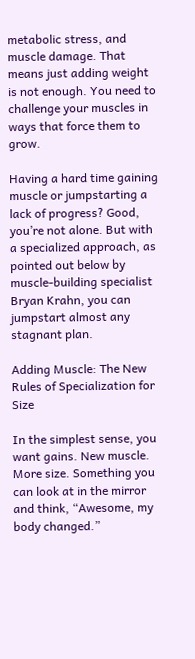metabolic stress, and muscle damage. That means just adding weight is not enough. You need to challenge your muscles in ways that force them to grow.

Having a hard time gaining muscle or jumpstarting a lack of progress? Good, you’re not alone. But with a specialized approach, as pointed out below by muscle-building specialist Bryan Krahn, you can jumpstart almost any stagnant plan.

Adding Muscle: The New Rules of Specialization for Size

In the simplest sense, you want gains. New muscle. More size. Something you can look at in the mirror and think, “Awesome, my body changed.”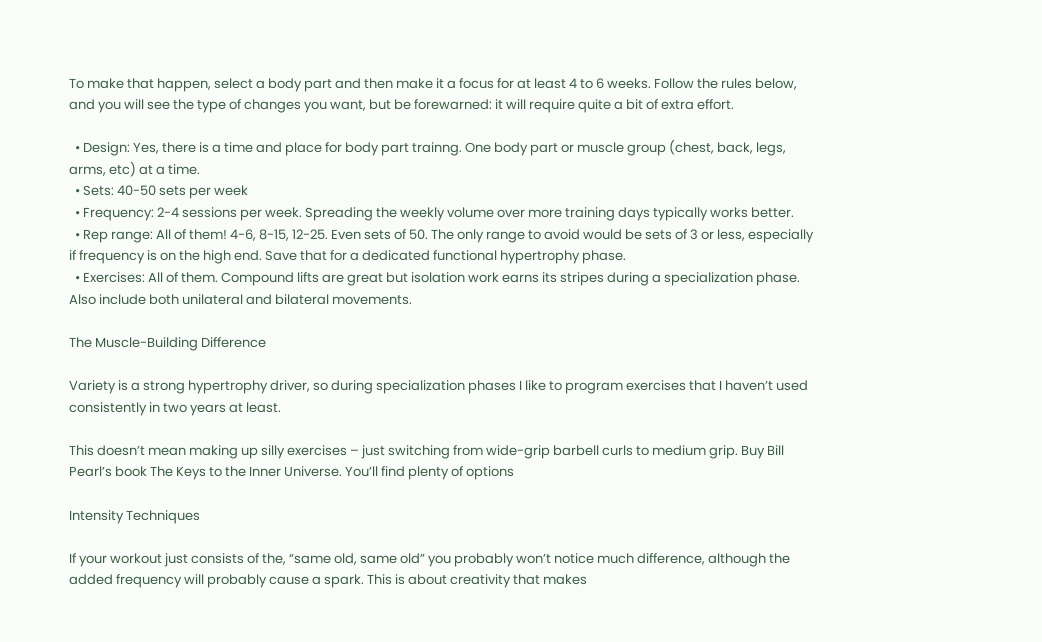To make that happen, select a body part and then make it a focus for at least 4 to 6 weeks. Follow the rules below, and you will see the type of changes you want, but be forewarned: it will require quite a bit of extra effort.

  • Design: Yes, there is a time and place for body part trainng. One body part or muscle group (chest, back, legs, arms, etc) at a time.
  • Sets: 40-50 sets per week
  • Frequency: 2-4 sessions per week. Spreading the weekly volume over more training days typically works better.
  • Rep range: All of them! 4-6, 8-15, 12-25. Even sets of 50. The only range to avoid would be sets of 3 or less, especially if frequency is on the high end. Save that for a dedicated functional hypertrophy phase.
  • Exercises: All of them. Compound lifts are great but isolation work earns its stripes during a specialization phase. Also include both unilateral and bilateral movements.

The Muscle-Building Difference

Variety is a strong hypertrophy driver, so during specialization phases I like to program exercises that I haven’t used consistently in two years at least.

This doesn’t mean making up silly exercises – just switching from wide-grip barbell curls to medium grip. Buy Bill Pearl’s book The Keys to the Inner Universe. You’ll find plenty of options

Intensity Techniques

If your workout just consists of the, “same old, same old” you probably won’t notice much difference, although the added frequency will probably cause a spark. This is about creativity that makes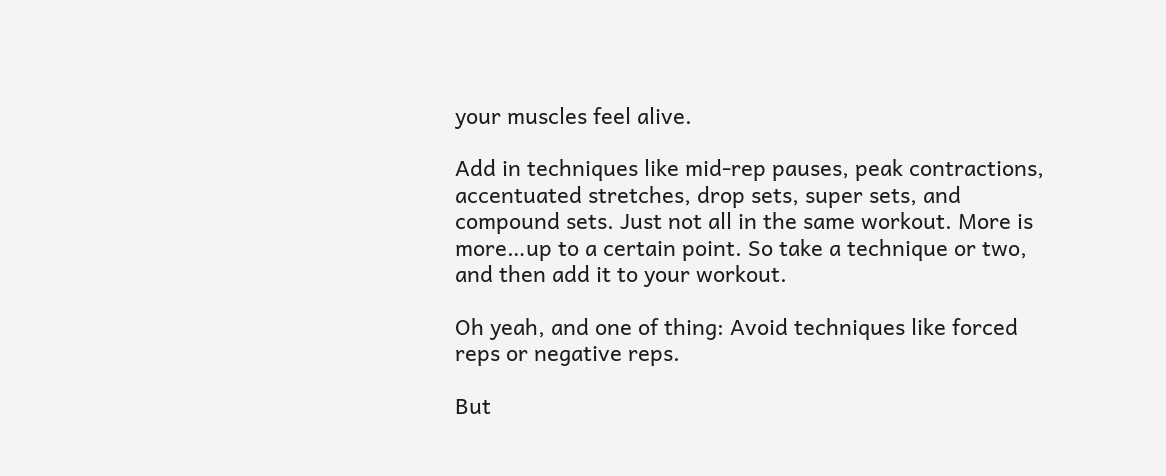your muscles feel alive.

Add in techniques like mid-rep pauses, peak contractions, accentuated stretches, drop sets, super sets, and compound sets. Just not all in the same workout. More is more…up to a certain point. So take a technique or two, and then add it to your workout.

Oh yeah, and one of thing: Avoid techniques like forced reps or negative reps.

But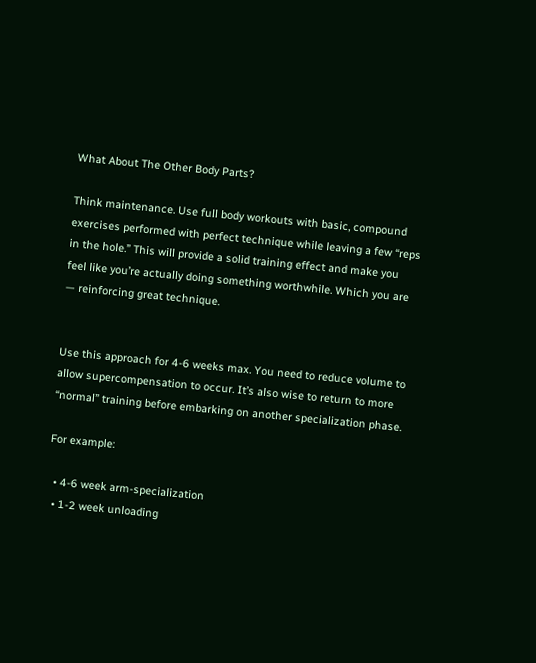What About The Other Body Parts?

Think maintenance. Use full body workouts with basic, compound exercises performed with perfect technique while leaving a few “reps in the hole.” This will provide a solid training effect and make you feel like you’re actually doing something worthwhile. Which you are — reinforcing great technique.


Use this approach for 4-6 weeks max. You need to reduce volume to allow supercompensation to occur. It’s also wise to return to more “normal” training before embarking on another specialization phase.

For example:

  • 4-6 week arm-specialization
  • 1-2 week unloading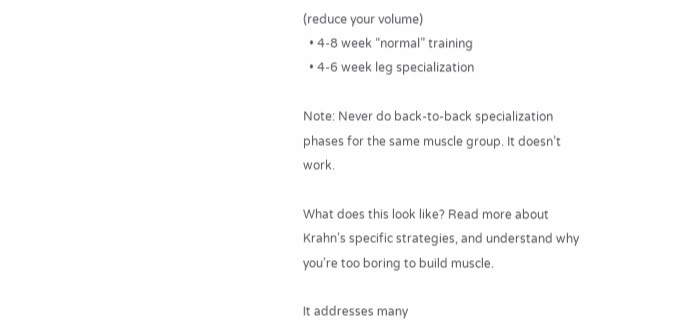(reduce your volume)
  • 4-8 week “normal” training
  • 4-6 week leg specialization

Note: Never do back-to-back specialization phases for the same muscle group. It doesn’t work.

What does this look like? Read more about Krahn’s specific strategies, and understand why you’re too boring to build muscle.

It addresses many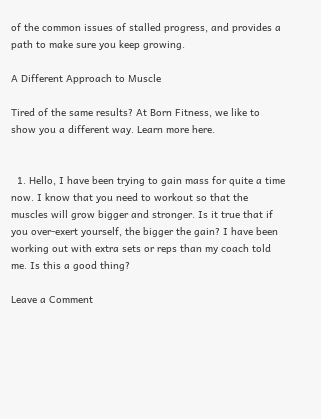of the common issues of stalled progress, and provides a path to make sure you keep growing.

A Different Approach to Muscle

Tired of the same results? At Born Fitness, we like to show you a different way. Learn more here.


  1. Hello, I have been trying to gain mass for quite a time now. I know that you need to workout so that the muscles will grow bigger and stronger. Is it true that if you over-exert yourself, the bigger the gain? I have been working out with extra sets or reps than my coach told me. Is this a good thing?

Leave a Comment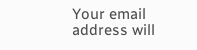Your email address will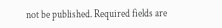not be published. Required fields are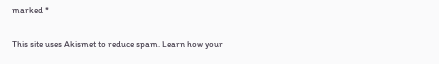marked *

This site uses Akismet to reduce spam. Learn how your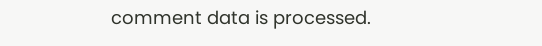comment data is processed.